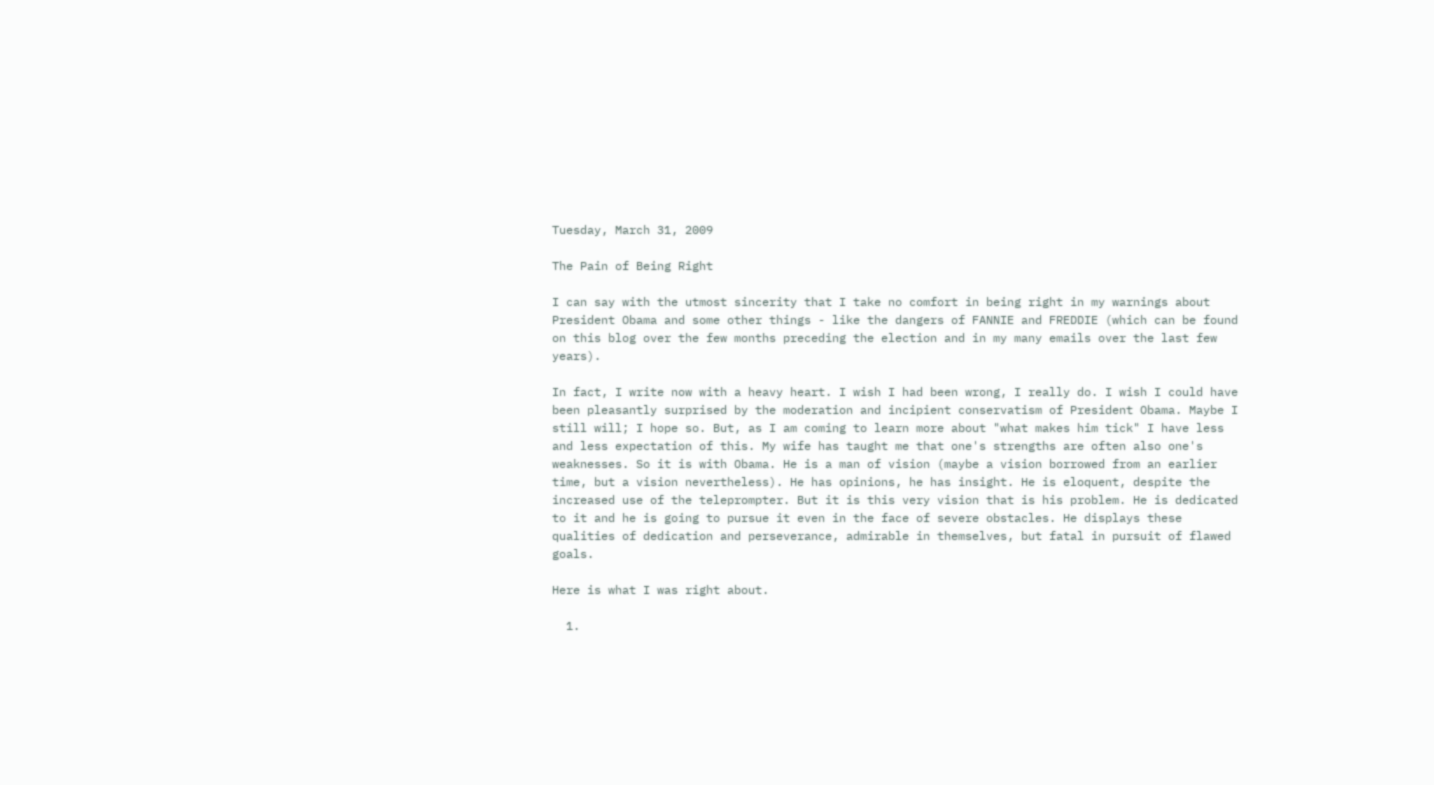Tuesday, March 31, 2009

The Pain of Being Right

I can say with the utmost sincerity that I take no comfort in being right in my warnings about President Obama and some other things - like the dangers of FANNIE and FREDDIE (which can be found on this blog over the few months preceding the election and in my many emails over the last few years).

In fact, I write now with a heavy heart. I wish I had been wrong, I really do. I wish I could have been pleasantly surprised by the moderation and incipient conservatism of President Obama. Maybe I still will; I hope so. But, as I am coming to learn more about "what makes him tick" I have less and less expectation of this. My wife has taught me that one's strengths are often also one's weaknesses. So it is with Obama. He is a man of vision (maybe a vision borrowed from an earlier time, but a vision nevertheless). He has opinions, he has insight. He is eloquent, despite the increased use of the teleprompter. But it is this very vision that is his problem. He is dedicated to it and he is going to pursue it even in the face of severe obstacles. He displays these qualities of dedication and perseverance, admirable in themselves, but fatal in pursuit of flawed goals.

Here is what I was right about.

  1.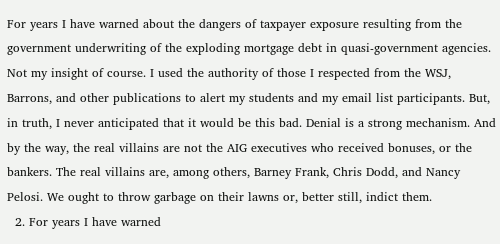For years I have warned about the dangers of taxpayer exposure resulting from the government underwriting of the exploding mortgage debt in quasi-government agencies. Not my insight of course. I used the authority of those I respected from the WSJ, Barrons, and other publications to alert my students and my email list participants. But, in truth, I never anticipated that it would be this bad. Denial is a strong mechanism. And by the way, the real villains are not the AIG executives who received bonuses, or the bankers. The real villains are, among others, Barney Frank, Chris Dodd, and Nancy Pelosi. We ought to throw garbage on their lawns or, better still, indict them.
  2. For years I have warned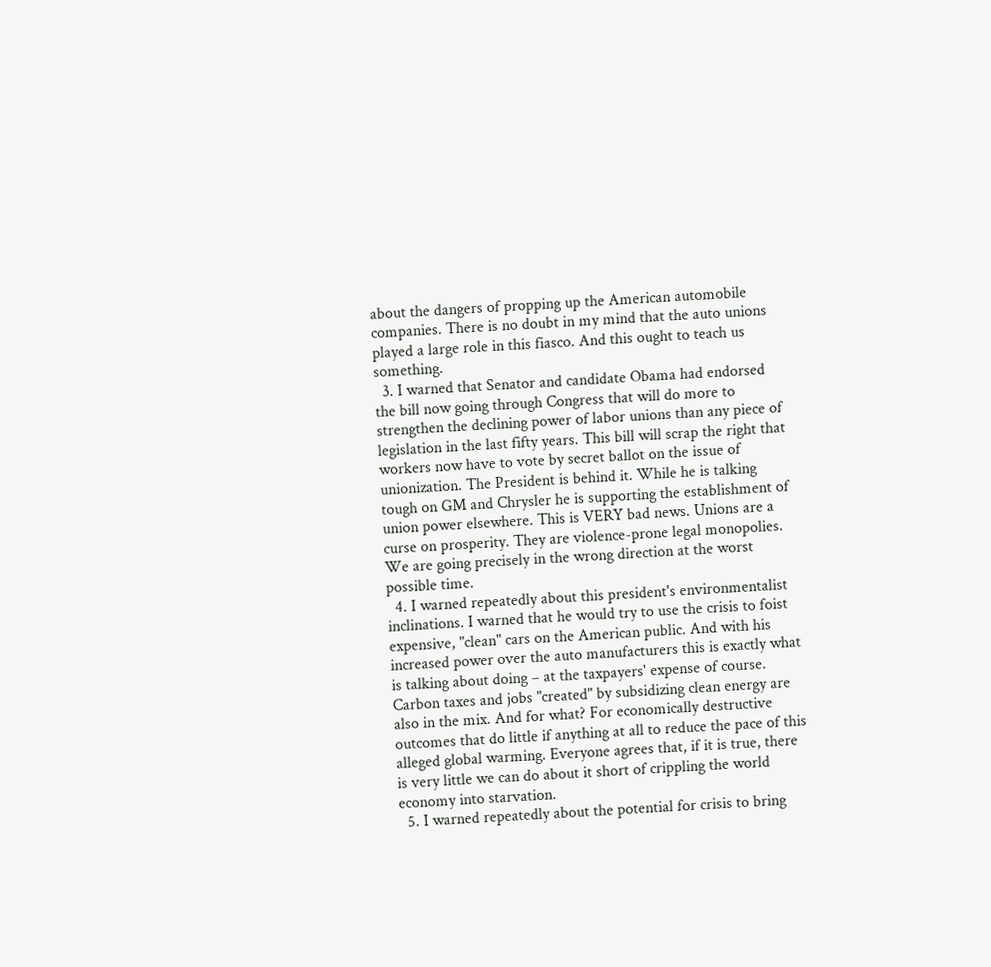about the dangers of propping up the American automobile companies. There is no doubt in my mind that the auto unions played a large role in this fiasco. And this ought to teach us something.
  3. I warned that Senator and candidate Obama had endorsed the bill now going through Congress that will do more to strengthen the declining power of labor unions than any piece of legislation in the last fifty years. This bill will scrap the right that workers now have to vote by secret ballot on the issue of unionization. The President is behind it. While he is talking tough on GM and Chrysler he is supporting the establishment of union power elsewhere. This is VERY bad news. Unions are a curse on prosperity. They are violence-prone legal monopolies. We are going precisely in the wrong direction at the worst possible time.
  4. I warned repeatedly about this president's environmentalist inclinations. I warned that he would try to use the crisis to foist expensive, "clean" cars on the American public. And with his increased power over the auto manufacturers this is exactly what is talking about doing – at the taxpayers' expense of course. Carbon taxes and jobs "created" by subsidizing clean energy are also in the mix. And for what? For economically destructive outcomes that do little if anything at all to reduce the pace of this alleged global warming. Everyone agrees that, if it is true, there is very little we can do about it short of crippling the world economy into starvation.
  5. I warned repeatedly about the potential for crisis to bring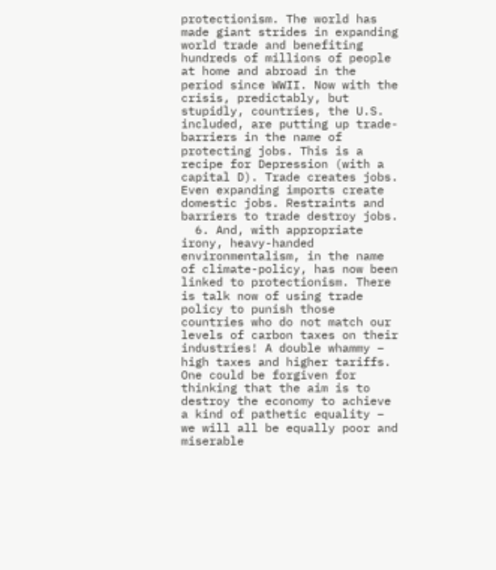protectionism. The world has made giant strides in expanding world trade and benefiting hundreds of millions of people at home and abroad in the period since WWII. Now with the crisis, predictably, but stupidly, countries, the U.S. included, are putting up trade-barriers in the name of protecting jobs. This is a recipe for Depression (with a capital D). Trade creates jobs. Even expanding imports create domestic jobs. Restraints and barriers to trade destroy jobs.
  6. And, with appropriate irony, heavy-handed environmentalism, in the name of climate-policy, has now been linked to protectionism. There is talk now of using trade policy to punish those countries who do not match our levels of carbon taxes on their industries! A double whammy – high taxes and higher tariffs. One could be forgiven for thinking that the aim is to destroy the economy to achieve a kind of pathetic equality – we will all be equally poor and miserable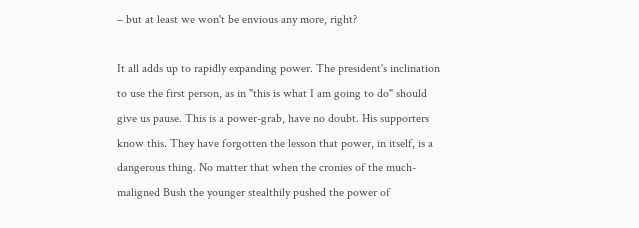– but at least we won't be envious any more, right?

It all adds up to rapidly expanding power. The president's inclination to use the first person, as in "this is what I am going to do" should give us pause. This is a power-grab, have no doubt. His supporters know this. They have forgotten the lesson that power, in itself, is a dangerous thing. No matter that when the cronies of the much-maligned Bush the younger stealthily pushed the power of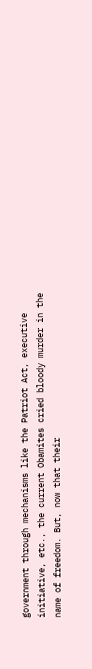government through mechanisms like the Patriot Act, executive initiative, etc., the current Obamites cried bloody murder in the name of freedom. But, now that their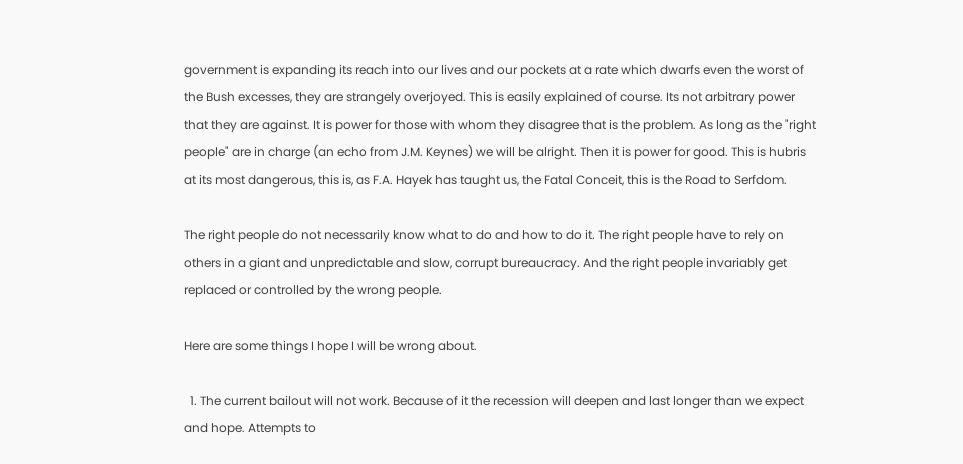government is expanding its reach into our lives and our pockets at a rate which dwarfs even the worst of the Bush excesses, they are strangely overjoyed. This is easily explained of course. Its not arbitrary power that they are against. It is power for those with whom they disagree that is the problem. As long as the "right people" are in charge (an echo from J.M. Keynes) we will be alright. Then it is power for good. This is hubris at its most dangerous, this is, as F.A. Hayek has taught us, the Fatal Conceit, this is the Road to Serfdom.

The right people do not necessarily know what to do and how to do it. The right people have to rely on others in a giant and unpredictable and slow, corrupt bureaucracy. And the right people invariably get replaced or controlled by the wrong people.

Here are some things I hope I will be wrong about.

  1. The current bailout will not work. Because of it the recession will deepen and last longer than we expect and hope. Attempts to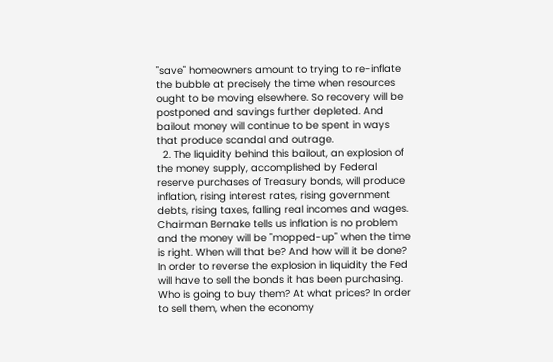"save" homeowners amount to trying to re-inflate the bubble at precisely the time when resources ought to be moving elsewhere. So recovery will be postponed and savings further depleted. And bailout money will continue to be spent in ways that produce scandal and outrage.
  2. The liquidity behind this bailout, an explosion of the money supply, accomplished by Federal reserve purchases of Treasury bonds, will produce inflation, rising interest rates, rising government debts, rising taxes, falling real incomes and wages. Chairman Bernake tells us inflation is no problem and the money will be "mopped-up" when the time is right. When will that be? And how will it be done? In order to reverse the explosion in liquidity the Fed will have to sell the bonds it has been purchasing. Who is going to buy them? At what prices? In order to sell them, when the economy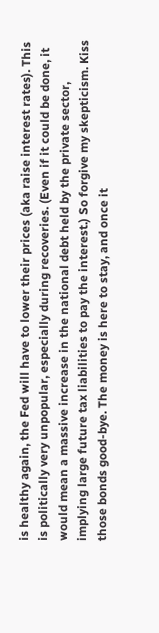is healthy again, the Fed will have to lower their prices (aka raise interest rates). This is politically very unpopular, especially during recoveries. (Even if it could be done, it would mean a massive increase in the national debt held by the private sector, implying large future tax liabilities to pay the interest.) So forgive my skepticism. Kiss those bonds good-bye. The money is here to stay, and once it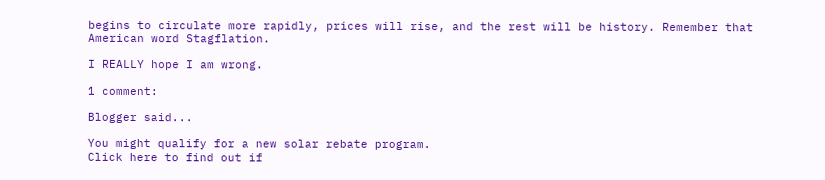begins to circulate more rapidly, prices will rise, and the rest will be history. Remember that American word Stagflation.

I REALLY hope I am wrong.

1 comment:

Blogger said...

You might qualify for a new solar rebate program.
Click here to find out if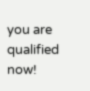you are qualified now!